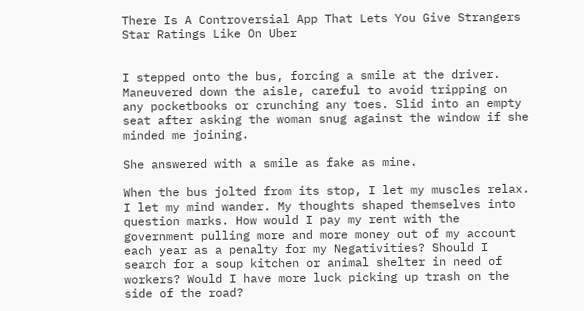There Is A Controversial App That Lets You Give Strangers Star Ratings Like On Uber


I stepped onto the bus, forcing a smile at the driver. Maneuvered down the aisle, careful to avoid tripping on any pocketbooks or crunching any toes. Slid into an empty seat after asking the woman snug against the window if she minded me joining.

She answered with a smile as fake as mine.

When the bus jolted from its stop, I let my muscles relax. I let my mind wander. My thoughts shaped themselves into question marks. How would I pay my rent with the government pulling more and more money out of my account each year as a penalty for my Negativities? Should I search for a soup kitchen or animal shelter in need of workers? Would I have more luck picking up trash on the side of the road?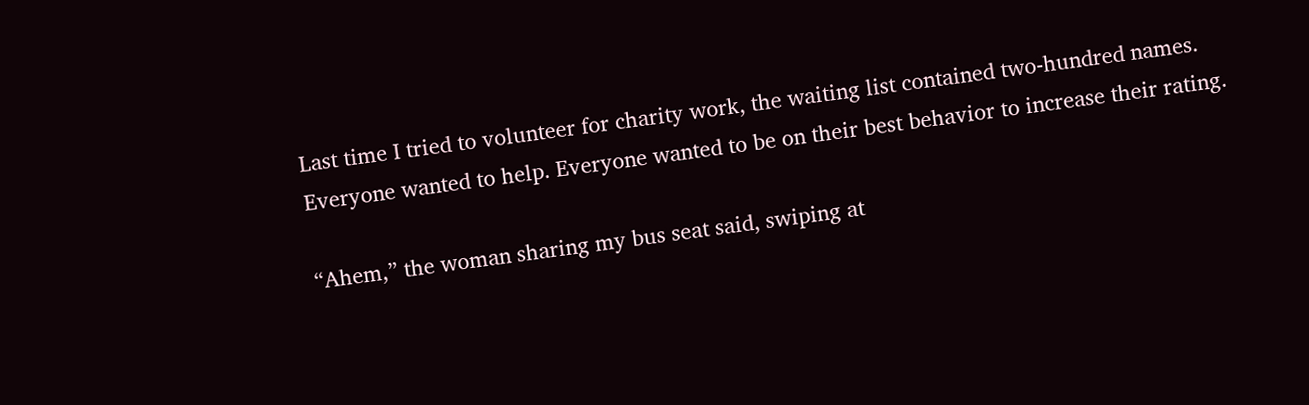Last time I tried to volunteer for charity work, the waiting list contained two-hundred names. Everyone wanted to help. Everyone wanted to be on their best behavior to increase their rating.

“Ahem,” the woman sharing my bus seat said, swiping at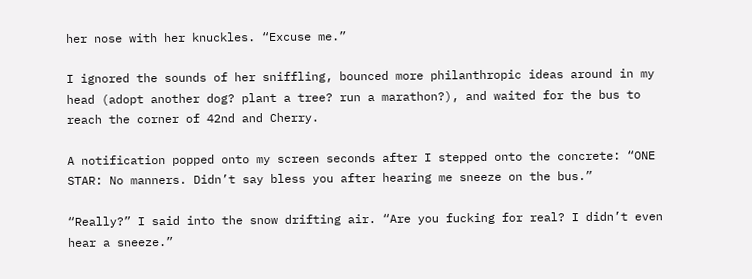her nose with her knuckles. “Excuse me.”

I ignored the sounds of her sniffling, bounced more philanthropic ideas around in my head (adopt another dog? plant a tree? run a marathon?), and waited for the bus to reach the corner of 42nd and Cherry.

A notification popped onto my screen seconds after I stepped onto the concrete: “ONE STAR: No manners. Didn’t say bless you after hearing me sneeze on the bus.”

“Really?” I said into the snow drifting air. “Are you fucking for real? I didn’t even hear a sneeze.”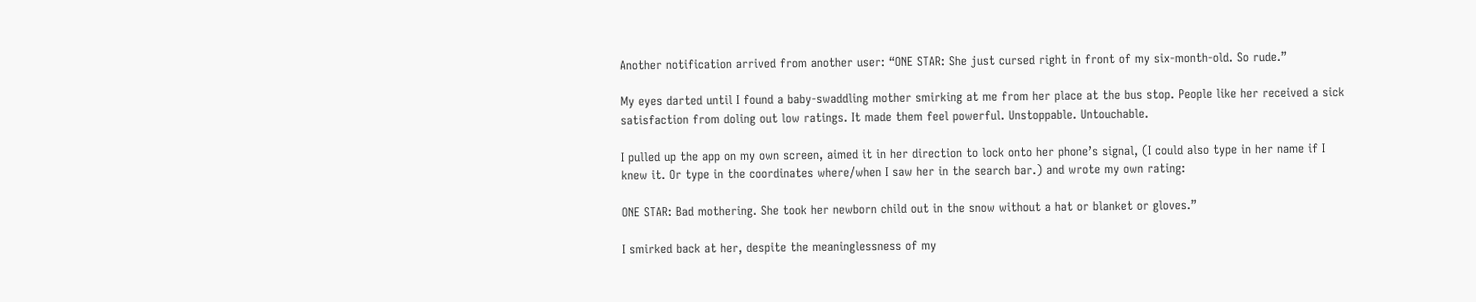Another notification arrived from another user: “ONE STAR: She just cursed right in front of my six-month-old. So rude.”

My eyes darted until I found a baby-swaddling mother smirking at me from her place at the bus stop. People like her received a sick satisfaction from doling out low ratings. It made them feel powerful. Unstoppable. Untouchable.

I pulled up the app on my own screen, aimed it in her direction to lock onto her phone’s signal, (I could also type in her name if I knew it. Or type in the coordinates where/when I saw her in the search bar.) and wrote my own rating:

ONE STAR: Bad mothering. She took her newborn child out in the snow without a hat or blanket or gloves.”

I smirked back at her, despite the meaninglessness of my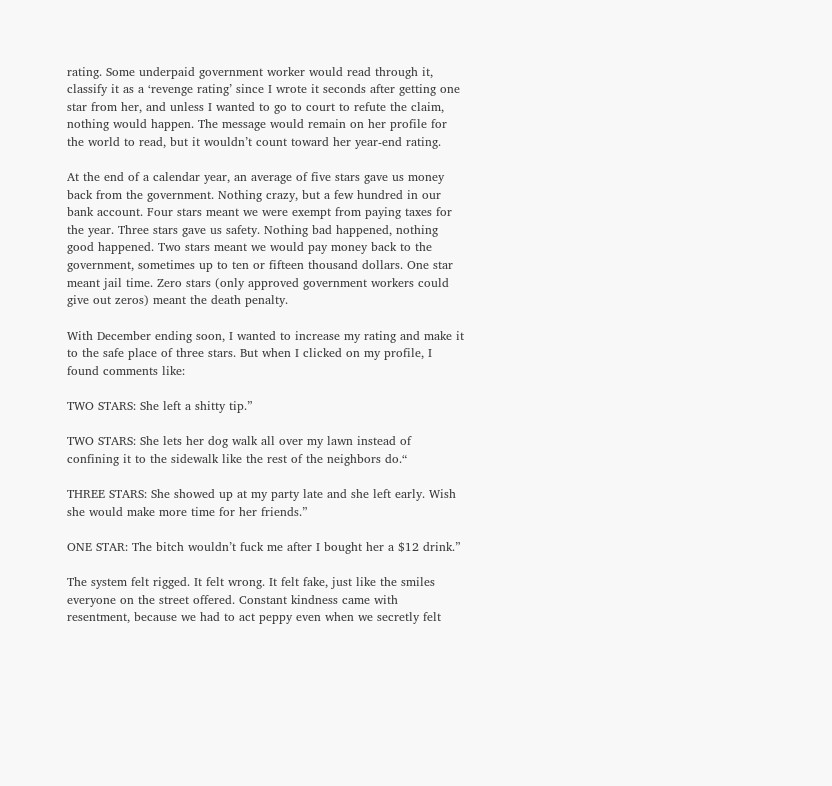rating. Some underpaid government worker would read through it, classify it as a ‘revenge rating’ since I wrote it seconds after getting one star from her, and unless I wanted to go to court to refute the claim, nothing would happen. The message would remain on her profile for the world to read, but it wouldn’t count toward her year-end rating.

At the end of a calendar year, an average of five stars gave us money back from the government. Nothing crazy, but a few hundred in our bank account. Four stars meant we were exempt from paying taxes for the year. Three stars gave us safety. Nothing bad happened, nothing good happened. Two stars meant we would pay money back to the government, sometimes up to ten or fifteen thousand dollars. One star meant jail time. Zero stars (only approved government workers could give out zeros) meant the death penalty.

With December ending soon, I wanted to increase my rating and make it to the safe place of three stars. But when I clicked on my profile, I found comments like:

TWO STARS: She left a shitty tip.”

TWO STARS: She lets her dog walk all over my lawn instead of confining it to the sidewalk like the rest of the neighbors do.“

THREE STARS: She showed up at my party late and she left early. Wish she would make more time for her friends.”

ONE STAR: The bitch wouldn’t fuck me after I bought her a $12 drink.”

The system felt rigged. It felt wrong. It felt fake, just like the smiles everyone on the street offered. Constant kindness came with resentment, because we had to act peppy even when we secretly felt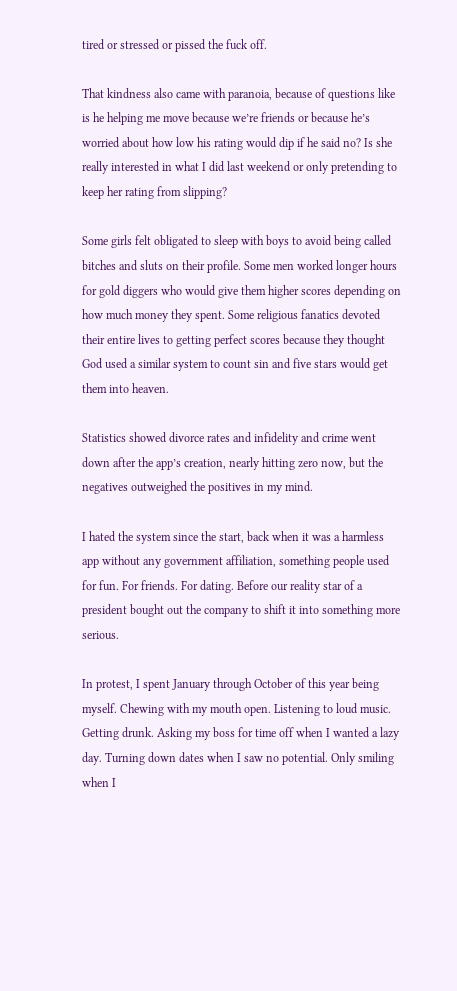tired or stressed or pissed the fuck off.

That kindness also came with paranoia, because of questions like is he helping me move because we’re friends or because he’s worried about how low his rating would dip if he said no? Is she really interested in what I did last weekend or only pretending to keep her rating from slipping?

Some girls felt obligated to sleep with boys to avoid being called bitches and sluts on their profile. Some men worked longer hours for gold diggers who would give them higher scores depending on how much money they spent. Some religious fanatics devoted their entire lives to getting perfect scores because they thought God used a similar system to count sin and five stars would get them into heaven.

Statistics showed divorce rates and infidelity and crime went down after the app’s creation, nearly hitting zero now, but the negatives outweighed the positives in my mind.

I hated the system since the start, back when it was a harmless app without any government affiliation, something people used for fun. For friends. For dating. Before our reality star of a president bought out the company to shift it into something more serious.

In protest, I spent January through October of this year being myself. Chewing with my mouth open. Listening to loud music. Getting drunk. Asking my boss for time off when I wanted a lazy day. Turning down dates when I saw no potential. Only smiling when I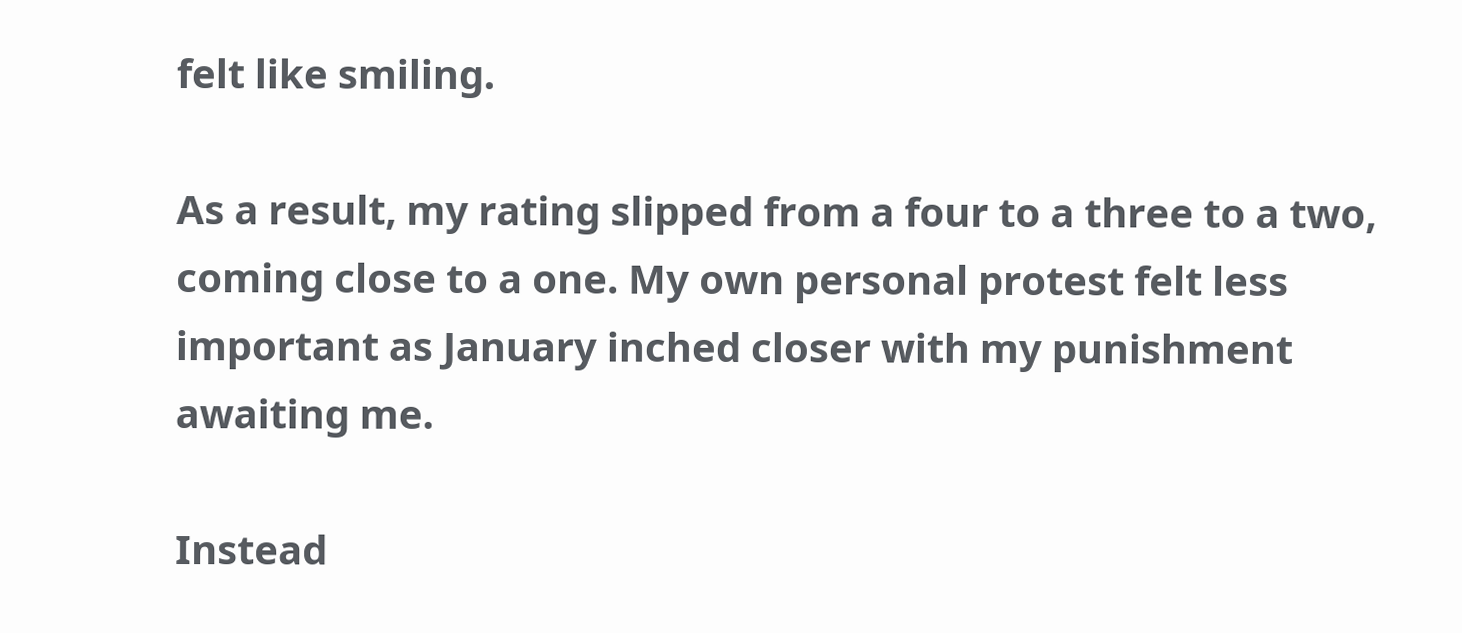felt like smiling.

As a result, my rating slipped from a four to a three to a two, coming close to a one. My own personal protest felt less important as January inched closer with my punishment awaiting me.

Instead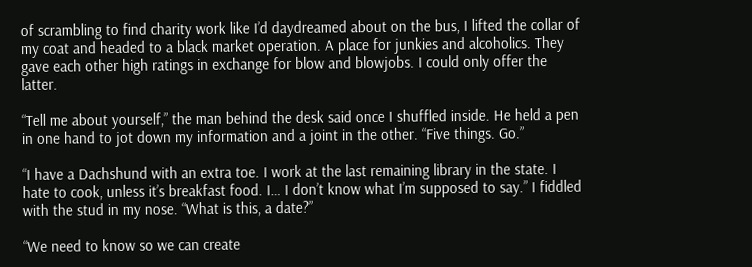of scrambling to find charity work like I’d daydreamed about on the bus, I lifted the collar of my coat and headed to a black market operation. A place for junkies and alcoholics. They gave each other high ratings in exchange for blow and blowjobs. I could only offer the latter.

“Tell me about yourself,” the man behind the desk said once I shuffled inside. He held a pen in one hand to jot down my information and a joint in the other. “Five things. Go.”

“I have a Dachshund with an extra toe. I work at the last remaining library in the state. I hate to cook, unless it’s breakfast food. I… I don’t know what I’m supposed to say.” I fiddled with the stud in my nose. “What is this, a date?”

“We need to know so we can create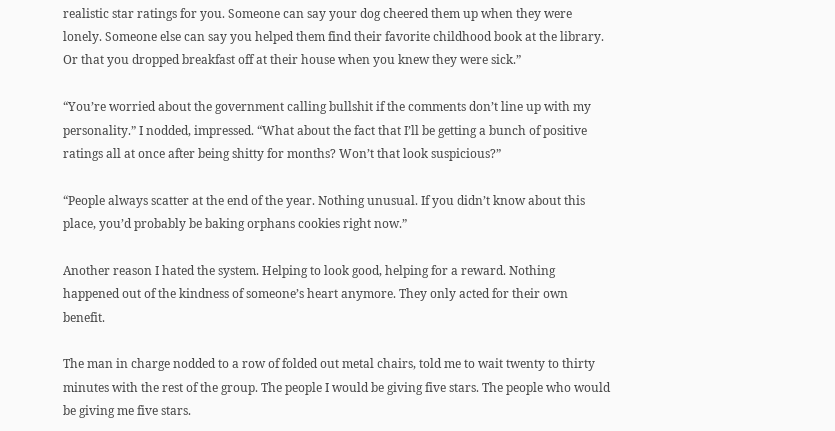realistic star ratings for you. Someone can say your dog cheered them up when they were lonely. Someone else can say you helped them find their favorite childhood book at the library. Or that you dropped breakfast off at their house when you knew they were sick.”

“You’re worried about the government calling bullshit if the comments don’t line up with my personality.” I nodded, impressed. “What about the fact that I’ll be getting a bunch of positive ratings all at once after being shitty for months? Won’t that look suspicious?”

“People always scatter at the end of the year. Nothing unusual. If you didn’t know about this place, you’d probably be baking orphans cookies right now.”

Another reason I hated the system. Helping to look good, helping for a reward. Nothing happened out of the kindness of someone’s heart anymore. They only acted for their own benefit.

The man in charge nodded to a row of folded out metal chairs, told me to wait twenty to thirty minutes with the rest of the group. The people I would be giving five stars. The people who would be giving me five stars.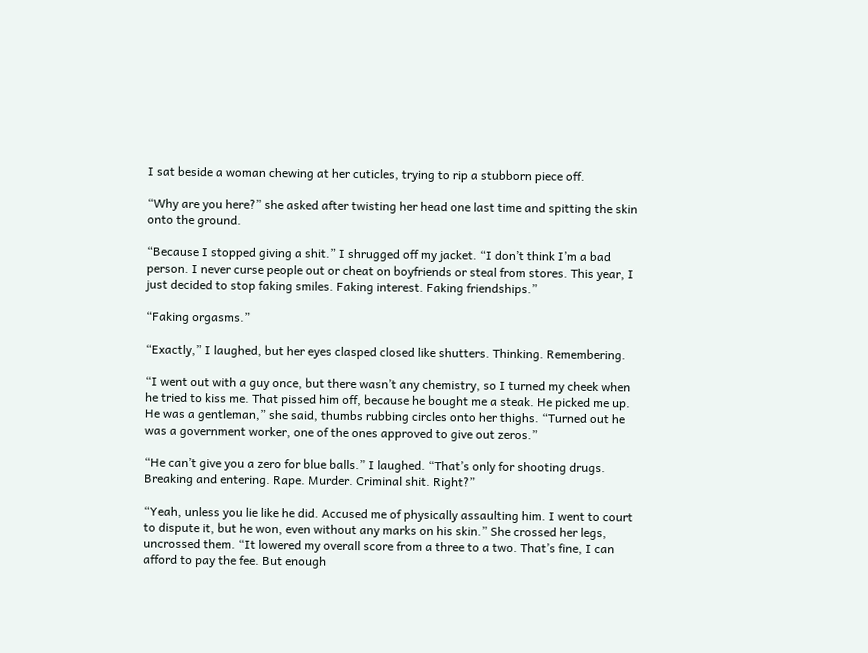I sat beside a woman chewing at her cuticles, trying to rip a stubborn piece off.

“Why are you here?” she asked after twisting her head one last time and spitting the skin onto the ground.

“Because I stopped giving a shit.” I shrugged off my jacket. “I don’t think I’m a bad person. I never curse people out or cheat on boyfriends or steal from stores. This year, I just decided to stop faking smiles. Faking interest. Faking friendships.”

“Faking orgasms.”

“Exactly,” I laughed, but her eyes clasped closed like shutters. Thinking. Remembering.

“I went out with a guy once, but there wasn’t any chemistry, so I turned my cheek when he tried to kiss me. That pissed him off, because he bought me a steak. He picked me up. He was a gentleman,” she said, thumbs rubbing circles onto her thighs. “Turned out he was a government worker, one of the ones approved to give out zeros.”

“He can’t give you a zero for blue balls.” I laughed. “That’s only for shooting drugs. Breaking and entering. Rape. Murder. Criminal shit. Right?”

“Yeah, unless you lie like he did. Accused me of physically assaulting him. I went to court to dispute it, but he won, even without any marks on his skin.” She crossed her legs, uncrossed them. “It lowered my overall score from a three to a two. That’s fine, I can afford to pay the fee. But enough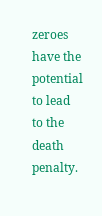zeroes have the potential to lead to the death penalty.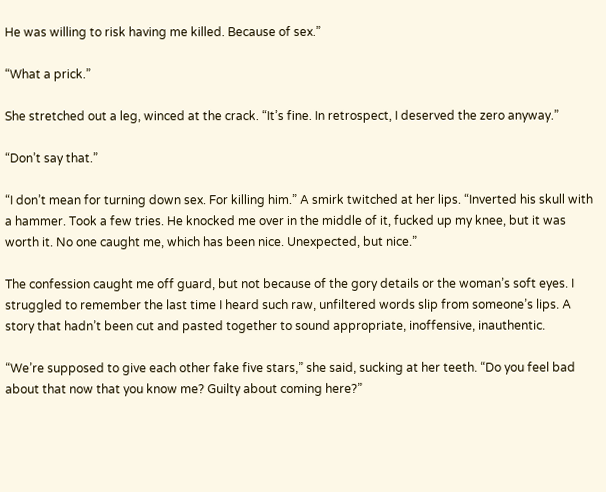He was willing to risk having me killed. Because of sex.”

“What a prick.”

She stretched out a leg, winced at the crack. “It’s fine. In retrospect, I deserved the zero anyway.”

“Don’t say that.”

“I don’t mean for turning down sex. For killing him.” A smirk twitched at her lips. “Inverted his skull with a hammer. Took a few tries. He knocked me over in the middle of it, fucked up my knee, but it was worth it. No one caught me, which has been nice. Unexpected, but nice.”

The confession caught me off guard, but not because of the gory details or the woman’s soft eyes. I struggled to remember the last time I heard such raw, unfiltered words slip from someone’s lips. A story that hadn’t been cut and pasted together to sound appropriate, inoffensive, inauthentic.

“We’re supposed to give each other fake five stars,” she said, sucking at her teeth. “Do you feel bad about that now that you know me? Guilty about coming here?”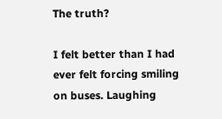The truth?

I felt better than I had ever felt forcing smiling on buses. Laughing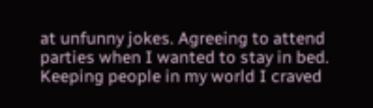at unfunny jokes. Agreeing to attend parties when I wanted to stay in bed. Keeping people in my world I craved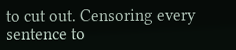to cut out. Censoring every sentence to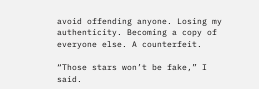avoid offending anyone. Losing my authenticity. Becoming a copy of everyone else. A counterfeit.

“Those stars won’t be fake,” I said.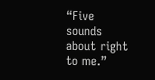“Five sounds about right to me.”